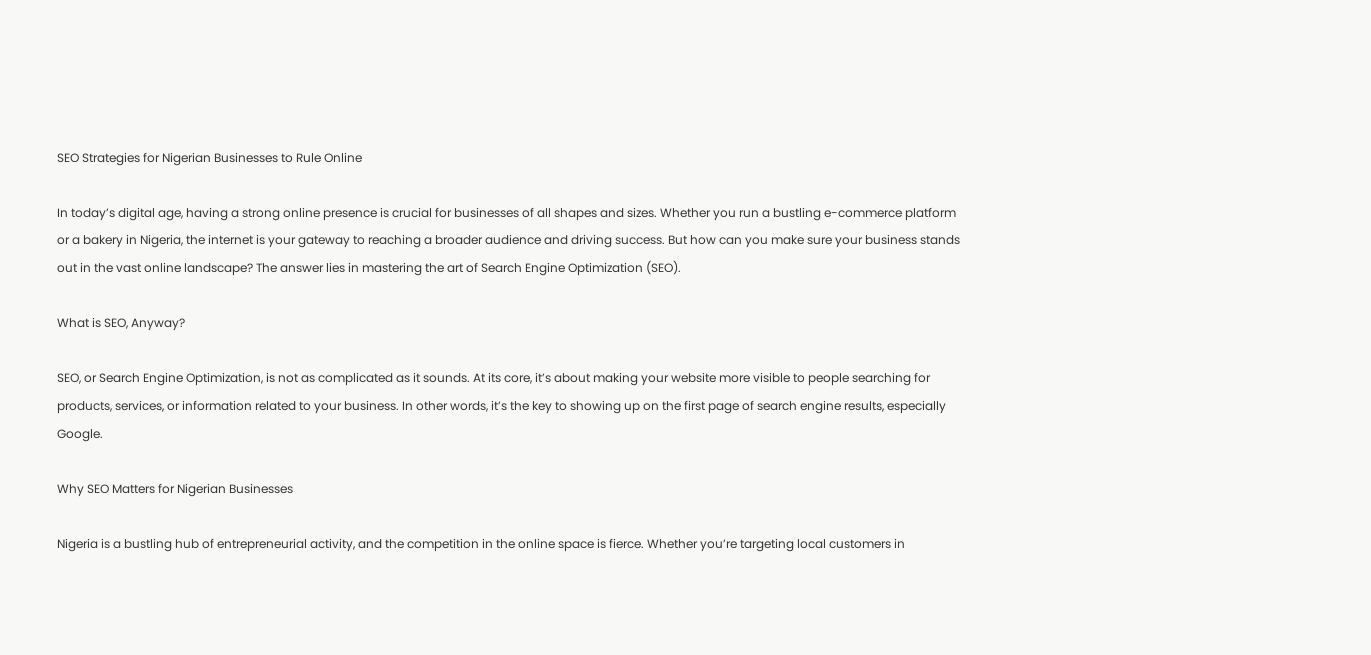SEO Strategies for Nigerian Businesses to Rule Online

In today’s digital age, having a strong online presence is crucial for businesses of all shapes and sizes. Whether you run a bustling e-commerce platform or a bakery in Nigeria, the internet is your gateway to reaching a broader audience and driving success. But how can you make sure your business stands out in the vast online landscape? The answer lies in mastering the art of Search Engine Optimization (SEO).

What is SEO, Anyway?

SEO, or Search Engine Optimization, is not as complicated as it sounds. At its core, it’s about making your website more visible to people searching for products, services, or information related to your business. In other words, it’s the key to showing up on the first page of search engine results, especially Google.

Why SEO Matters for Nigerian Businesses

Nigeria is a bustling hub of entrepreneurial activity, and the competition in the online space is fierce. Whether you’re targeting local customers in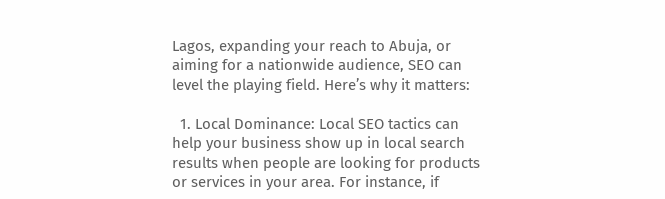Lagos, expanding your reach to Abuja, or aiming for a nationwide audience, SEO can level the playing field. Here’s why it matters:

  1. Local Dominance: Local SEO tactics can help your business show up in local search results when people are looking for products or services in your area. For instance, if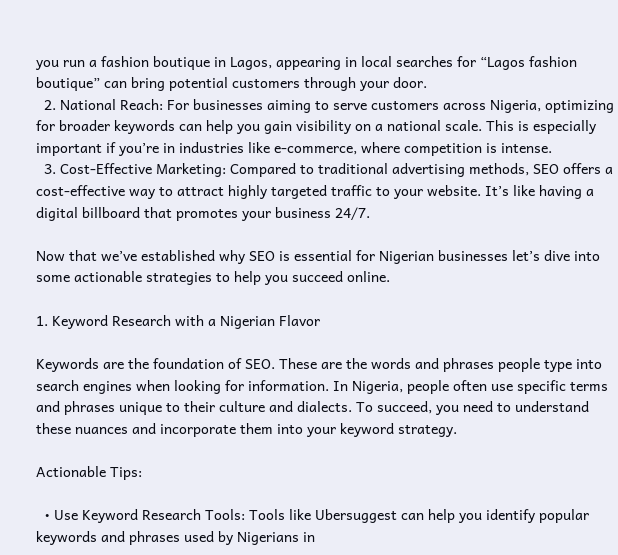you run a fashion boutique in Lagos, appearing in local searches for “Lagos fashion boutique” can bring potential customers through your door.
  2. National Reach: For businesses aiming to serve customers across Nigeria, optimizing for broader keywords can help you gain visibility on a national scale. This is especially important if you’re in industries like e-commerce, where competition is intense.
  3. Cost-Effective Marketing: Compared to traditional advertising methods, SEO offers a cost-effective way to attract highly targeted traffic to your website. It’s like having a digital billboard that promotes your business 24/7.

Now that we’ve established why SEO is essential for Nigerian businesses let’s dive into some actionable strategies to help you succeed online.

1. Keyword Research with a Nigerian Flavor

Keywords are the foundation of SEO. These are the words and phrases people type into search engines when looking for information. In Nigeria, people often use specific terms and phrases unique to their culture and dialects. To succeed, you need to understand these nuances and incorporate them into your keyword strategy.

Actionable Tips:

  • Use Keyword Research Tools: Tools like Ubersuggest can help you identify popular keywords and phrases used by Nigerians in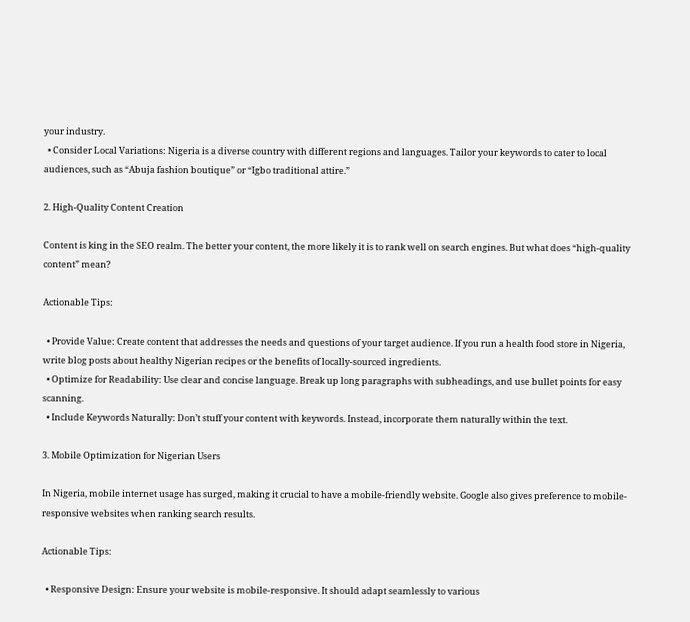your industry.
  • Consider Local Variations: Nigeria is a diverse country with different regions and languages. Tailor your keywords to cater to local audiences, such as “Abuja fashion boutique” or “Igbo traditional attire.”

2. High-Quality Content Creation

Content is king in the SEO realm. The better your content, the more likely it is to rank well on search engines. But what does “high-quality content” mean?

Actionable Tips:

  • Provide Value: Create content that addresses the needs and questions of your target audience. If you run a health food store in Nigeria, write blog posts about healthy Nigerian recipes or the benefits of locally-sourced ingredients.
  • Optimize for Readability: Use clear and concise language. Break up long paragraphs with subheadings, and use bullet points for easy scanning.
  • Include Keywords Naturally: Don’t stuff your content with keywords. Instead, incorporate them naturally within the text.

3. Mobile Optimization for Nigerian Users

In Nigeria, mobile internet usage has surged, making it crucial to have a mobile-friendly website. Google also gives preference to mobile-responsive websites when ranking search results.

Actionable Tips:

  • Responsive Design: Ensure your website is mobile-responsive. It should adapt seamlessly to various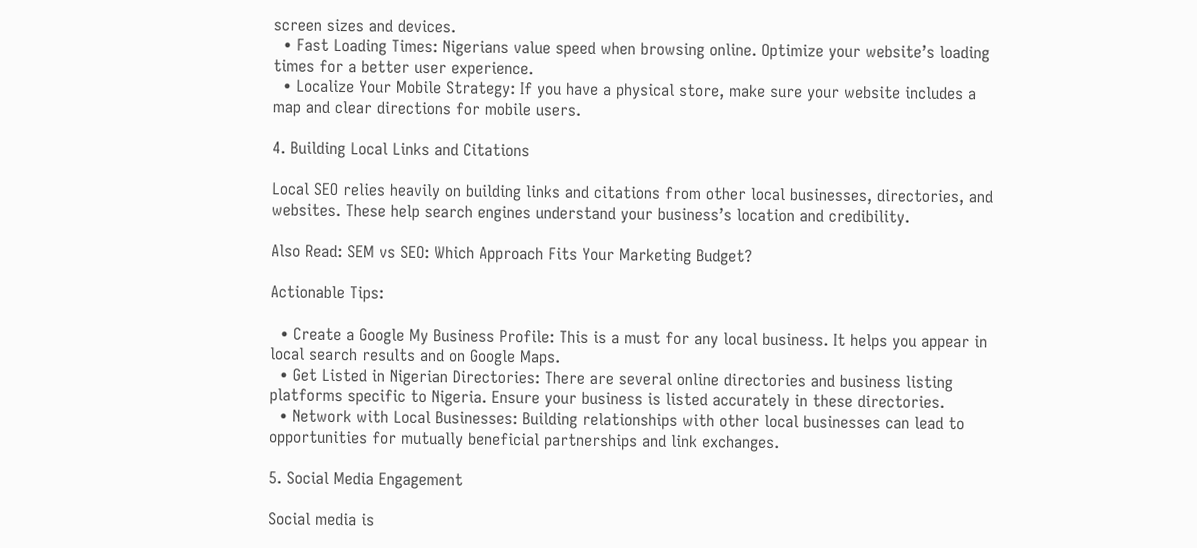screen sizes and devices.
  • Fast Loading Times: Nigerians value speed when browsing online. Optimize your website’s loading times for a better user experience.
  • Localize Your Mobile Strategy: If you have a physical store, make sure your website includes a map and clear directions for mobile users.

4. Building Local Links and Citations

Local SEO relies heavily on building links and citations from other local businesses, directories, and websites. These help search engines understand your business’s location and credibility.

Also Read: SEM vs SEO: Which Approach Fits Your Marketing Budget?

Actionable Tips:

  • Create a Google My Business Profile: This is a must for any local business. It helps you appear in local search results and on Google Maps.
  • Get Listed in Nigerian Directories: There are several online directories and business listing platforms specific to Nigeria. Ensure your business is listed accurately in these directories.
  • Network with Local Businesses: Building relationships with other local businesses can lead to opportunities for mutually beneficial partnerships and link exchanges.

5. Social Media Engagement

Social media is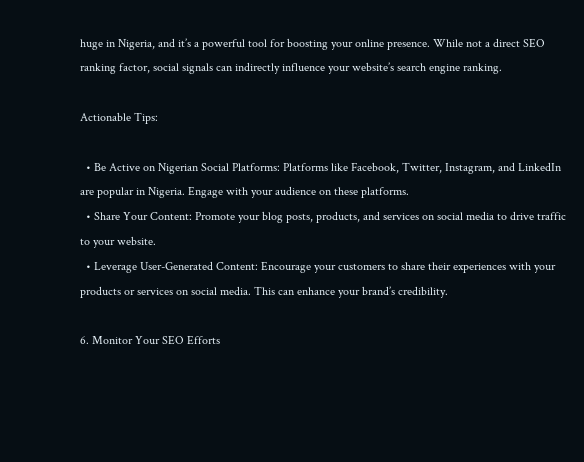huge in Nigeria, and it’s a powerful tool for boosting your online presence. While not a direct SEO ranking factor, social signals can indirectly influence your website’s search engine ranking.

Actionable Tips:

  • Be Active on Nigerian Social Platforms: Platforms like Facebook, Twitter, Instagram, and LinkedIn are popular in Nigeria. Engage with your audience on these platforms.
  • Share Your Content: Promote your blog posts, products, and services on social media to drive traffic to your website.
  • Leverage User-Generated Content: Encourage your customers to share their experiences with your products or services on social media. This can enhance your brand’s credibility.

6. Monitor Your SEO Efforts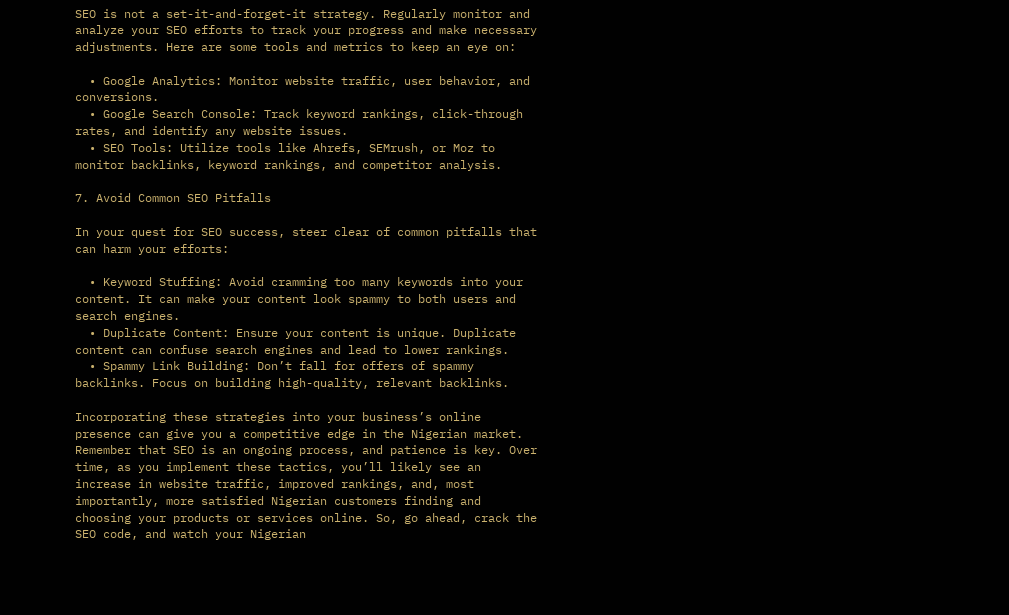SEO is not a set-it-and-forget-it strategy. Regularly monitor and analyze your SEO efforts to track your progress and make necessary adjustments. Here are some tools and metrics to keep an eye on:

  • Google Analytics: Monitor website traffic, user behavior, and conversions.
  • Google Search Console: Track keyword rankings, click-through rates, and identify any website issues.
  • SEO Tools: Utilize tools like Ahrefs, SEMrush, or Moz to monitor backlinks, keyword rankings, and competitor analysis.

7. Avoid Common SEO Pitfalls

In your quest for SEO success, steer clear of common pitfalls that can harm your efforts:

  • Keyword Stuffing: Avoid cramming too many keywords into your content. It can make your content look spammy to both users and search engines.
  • Duplicate Content: Ensure your content is unique. Duplicate content can confuse search engines and lead to lower rankings.
  • Spammy Link Building: Don’t fall for offers of spammy backlinks. Focus on building high-quality, relevant backlinks.

Incorporating these strategies into your business’s online presence can give you a competitive edge in the Nigerian market. Remember that SEO is an ongoing process, and patience is key. Over time, as you implement these tactics, you’ll likely see an increase in website traffic, improved rankings, and, most importantly, more satisfied Nigerian customers finding and choosing your products or services online. So, go ahead, crack the SEO code, and watch your Nigerian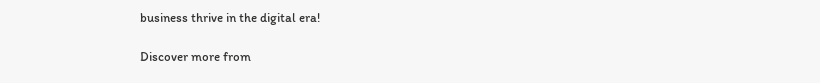business thrive in the digital era!

Discover more from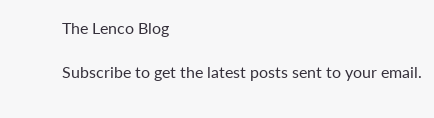The Lenco Blog

Subscribe to get the latest posts sent to your email.